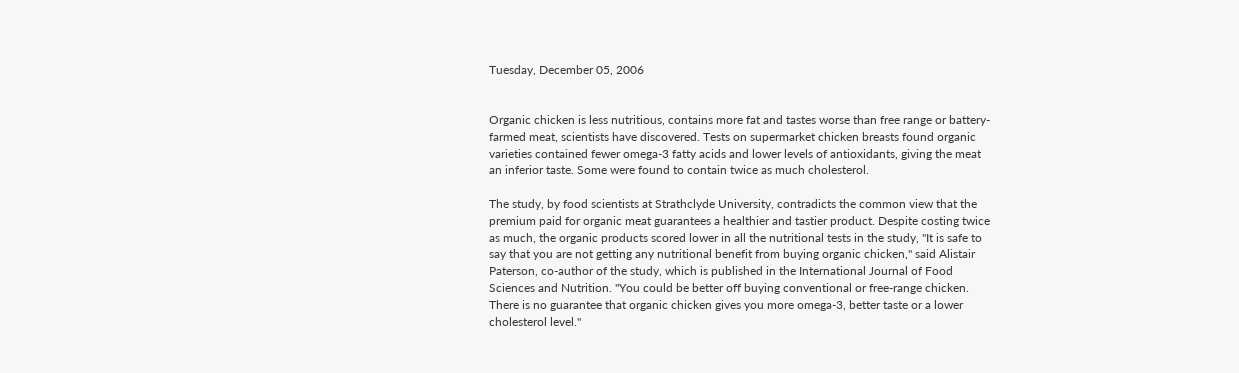Tuesday, December 05, 2006


Organic chicken is less nutritious, contains more fat and tastes worse than free range or battery-farmed meat, scientists have discovered. Tests on supermarket chicken breasts found organic varieties contained fewer omega-3 fatty acids and lower levels of antioxidants, giving the meat an inferior taste. Some were found to contain twice as much cholesterol.

The study, by food scientists at Strathclyde University, contradicts the common view that the premium paid for organic meat guarantees a healthier and tastier product. Despite costing twice as much, the organic products scored lower in all the nutritional tests in the study, "It is safe to say that you are not getting any nutritional benefit from buying organic chicken," said Alistair Paterson, co-author of the study, which is published in the International Journal of Food Sciences and Nutrition. "You could be better off buying conventional or free-range chicken. There is no guarantee that organic chicken gives you more omega-3, better taste or a lower cholesterol level."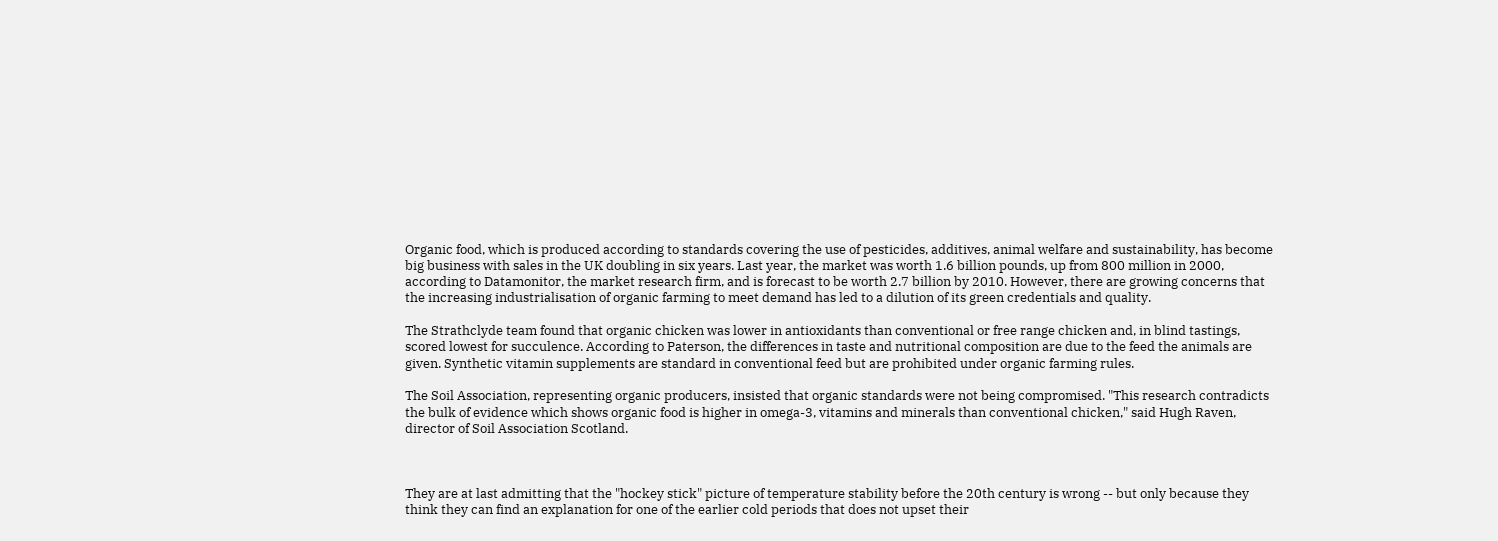Organic food, which is produced according to standards covering the use of pesticides, additives, animal welfare and sustainability, has become big business with sales in the UK doubling in six years. Last year, the market was worth 1.6 billion pounds, up from 800 million in 2000, according to Datamonitor, the market research firm, and is forecast to be worth 2.7 billion by 2010. However, there are growing concerns that the increasing industrialisation of organic farming to meet demand has led to a dilution of its green credentials and quality.

The Strathclyde team found that organic chicken was lower in antioxidants than conventional or free range chicken and, in blind tastings, scored lowest for succulence. According to Paterson, the differences in taste and nutritional composition are due to the feed the animals are given. Synthetic vitamin supplements are standard in conventional feed but are prohibited under organic farming rules.

The Soil Association, representing organic producers, insisted that organic standards were not being compromised. "This research contradicts the bulk of evidence which shows organic food is higher in omega-3, vitamins and minerals than conventional chicken," said Hugh Raven, director of Soil Association Scotland.



They are at last admitting that the "hockey stick" picture of temperature stability before the 20th century is wrong -- but only because they think they can find an explanation for one of the earlier cold periods that does not upset their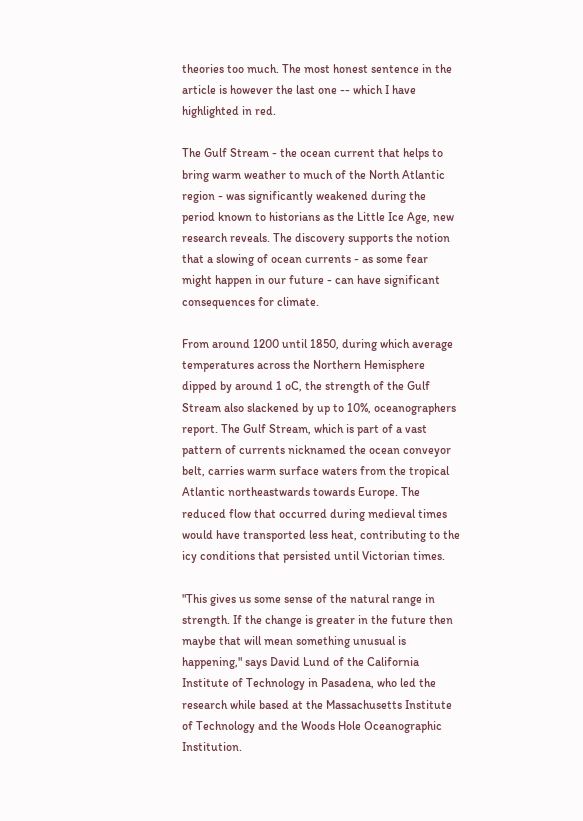theories too much. The most honest sentence in the article is however the last one -- which I have highlighted in red.

The Gulf Stream - the ocean current that helps to bring warm weather to much of the North Atlantic region - was significantly weakened during the period known to historians as the Little Ice Age, new research reveals. The discovery supports the notion that a slowing of ocean currents - as some fear might happen in our future - can have significant consequences for climate.

From around 1200 until 1850, during which average temperatures across the Northern Hemisphere dipped by around 1 oC, the strength of the Gulf Stream also slackened by up to 10%, oceanographers report. The Gulf Stream, which is part of a vast pattern of currents nicknamed the ocean conveyor belt, carries warm surface waters from the tropical Atlantic northeastwards towards Europe. The reduced flow that occurred during medieval times would have transported less heat, contributing to the icy conditions that persisted until Victorian times.

"This gives us some sense of the natural range in strength. If the change is greater in the future then maybe that will mean something unusual is happening," says David Lund of the California Institute of Technology in Pasadena, who led the research while based at the Massachusetts Institute of Technology and the Woods Hole Oceanographic Institution.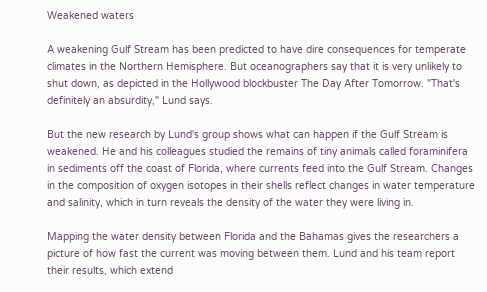Weakened waters

A weakening Gulf Stream has been predicted to have dire consequences for temperate climates in the Northern Hemisphere. But oceanographers say that it is very unlikely to shut down, as depicted in the Hollywood blockbuster The Day After Tomorrow. "That's definitely an absurdity," Lund says.

But the new research by Lund's group shows what can happen if the Gulf Stream is weakened. He and his colleagues studied the remains of tiny animals called foraminifera in sediments off the coast of Florida, where currents feed into the Gulf Stream. Changes in the composition of oxygen isotopes in their shells reflect changes in water temperature and salinity, which in turn reveals the density of the water they were living in.

Mapping the water density between Florida and the Bahamas gives the researchers a picture of how fast the current was moving between them. Lund and his team report their results, which extend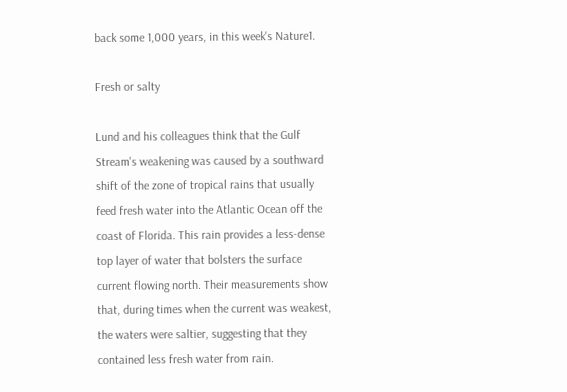back some 1,000 years, in this week's Nature1.

Fresh or salty

Lund and his colleagues think that the Gulf Stream's weakening was caused by a southward shift of the zone of tropical rains that usually feed fresh water into the Atlantic Ocean off the coast of Florida. This rain provides a less-dense top layer of water that bolsters the surface current flowing north. Their measurements show that, during times when the current was weakest, the waters were saltier, suggesting that they contained less fresh water from rain.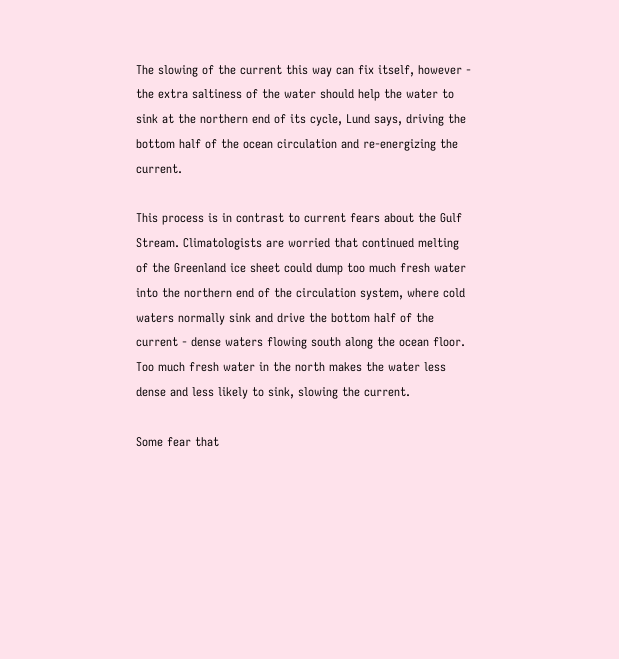The slowing of the current this way can fix itself, however - the extra saltiness of the water should help the water to sink at the northern end of its cycle, Lund says, driving the bottom half of the ocean circulation and re-energizing the current.

This process is in contrast to current fears about the Gulf Stream. Climatologists are worried that continued melting of the Greenland ice sheet could dump too much fresh water into the northern end of the circulation system, where cold waters normally sink and drive the bottom half of the current - dense waters flowing south along the ocean floor. Too much fresh water in the north makes the water less dense and less likely to sink, slowing the current.

Some fear that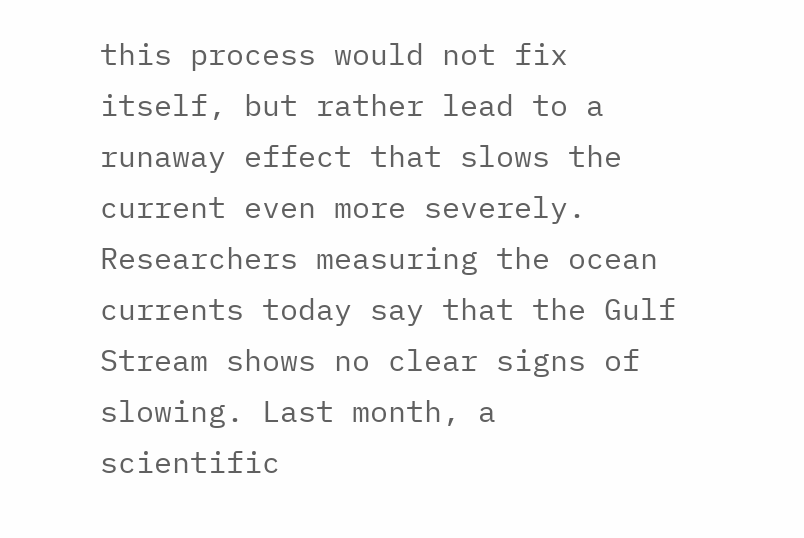this process would not fix itself, but rather lead to a runaway effect that slows the current even more severely. Researchers measuring the ocean currents today say that the Gulf Stream shows no clear signs of slowing. Last month, a scientific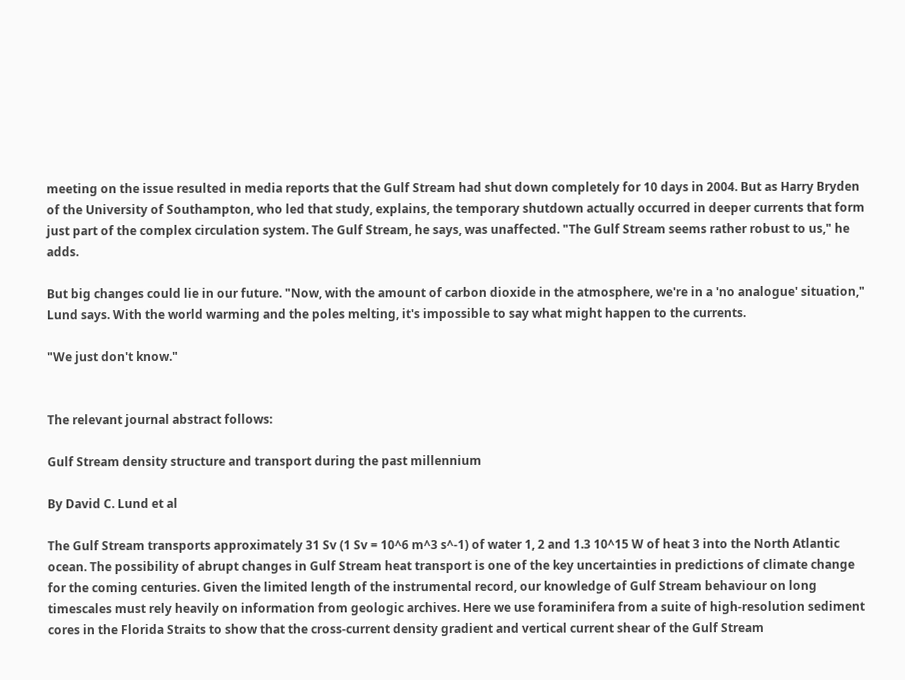meeting on the issue resulted in media reports that the Gulf Stream had shut down completely for 10 days in 2004. But as Harry Bryden of the University of Southampton, who led that study, explains, the temporary shutdown actually occurred in deeper currents that form just part of the complex circulation system. The Gulf Stream, he says, was unaffected. "The Gulf Stream seems rather robust to us," he adds.

But big changes could lie in our future. "Now, with the amount of carbon dioxide in the atmosphere, we're in a 'no analogue' situation," Lund says. With the world warming and the poles melting, it's impossible to say what might happen to the currents.

"We just don't know."


The relevant journal abstract follows:

Gulf Stream density structure and transport during the past millennium

By David C. Lund et al

The Gulf Stream transports approximately 31 Sv (1 Sv = 10^6 m^3 s^-1) of water 1, 2 and 1.3 10^15 W of heat 3 into the North Atlantic ocean. The possibility of abrupt changes in Gulf Stream heat transport is one of the key uncertainties in predictions of climate change for the coming centuries. Given the limited length of the instrumental record, our knowledge of Gulf Stream behaviour on long timescales must rely heavily on information from geologic archives. Here we use foraminifera from a suite of high-resolution sediment cores in the Florida Straits to show that the cross-current density gradient and vertical current shear of the Gulf Stream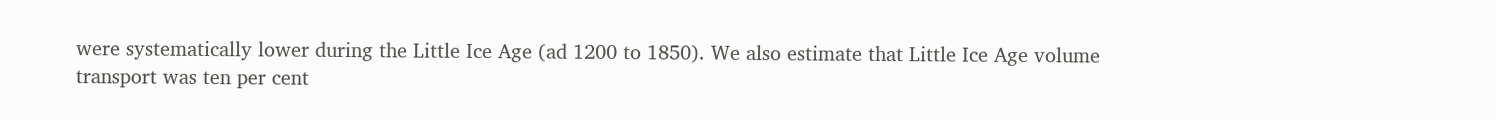were systematically lower during the Little Ice Age (ad 1200 to 1850). We also estimate that Little Ice Age volume transport was ten per cent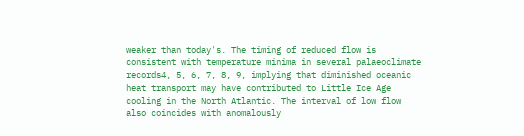weaker than today's. The timing of reduced flow is consistent with temperature minima in several palaeoclimate records4, 5, 6, 7, 8, 9, implying that diminished oceanic heat transport may have contributed to Little Ice Age cooling in the North Atlantic. The interval of low flow also coincides with anomalously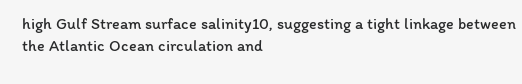high Gulf Stream surface salinity10, suggesting a tight linkage between the Atlantic Ocean circulation and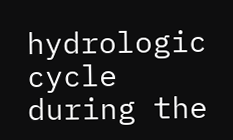hydrologic cycle during the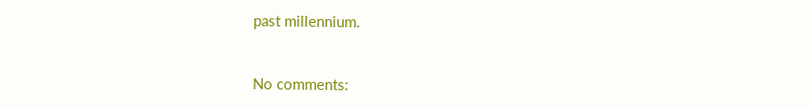past millennium.


No comments: